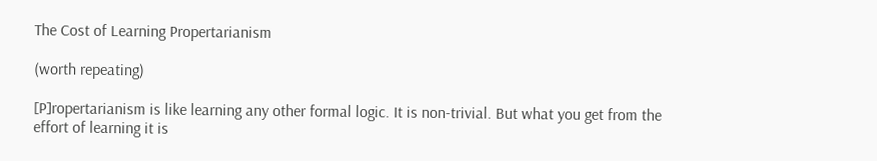The Cost of Learning Propertarianism

(worth repeating)

[P]ropertarianism is like learning any other formal logic. It is non-trivial. But what you get from the effort of learning it is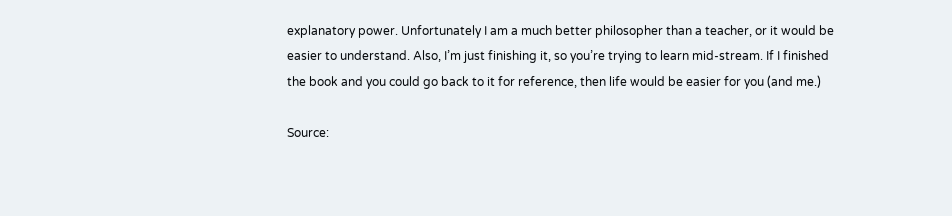explanatory power. Unfortunately I am a much better philosopher than a teacher, or it would be easier to understand. Also, I’m just finishing it, so you’re trying to learn mid-stream. If I finished the book and you could go back to it for reference, then life would be easier for you (and me.)

Source: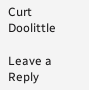Curt Doolittle

Leave a Reply